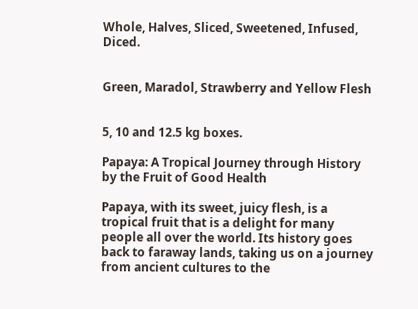Whole, Halves, Sliced, Sweetened, Infused, Diced.


Green, Maradol, Strawberry and Yellow Flesh


5, 10 and 12.5 kg boxes.

Papaya: A Tropical Journey through History by the Fruit of Good Health

Papaya, with its sweet, juicy flesh, is a tropical fruit that is a delight for many people all over the world. Its history goes back to faraway lands, taking us on a journey from ancient cultures to the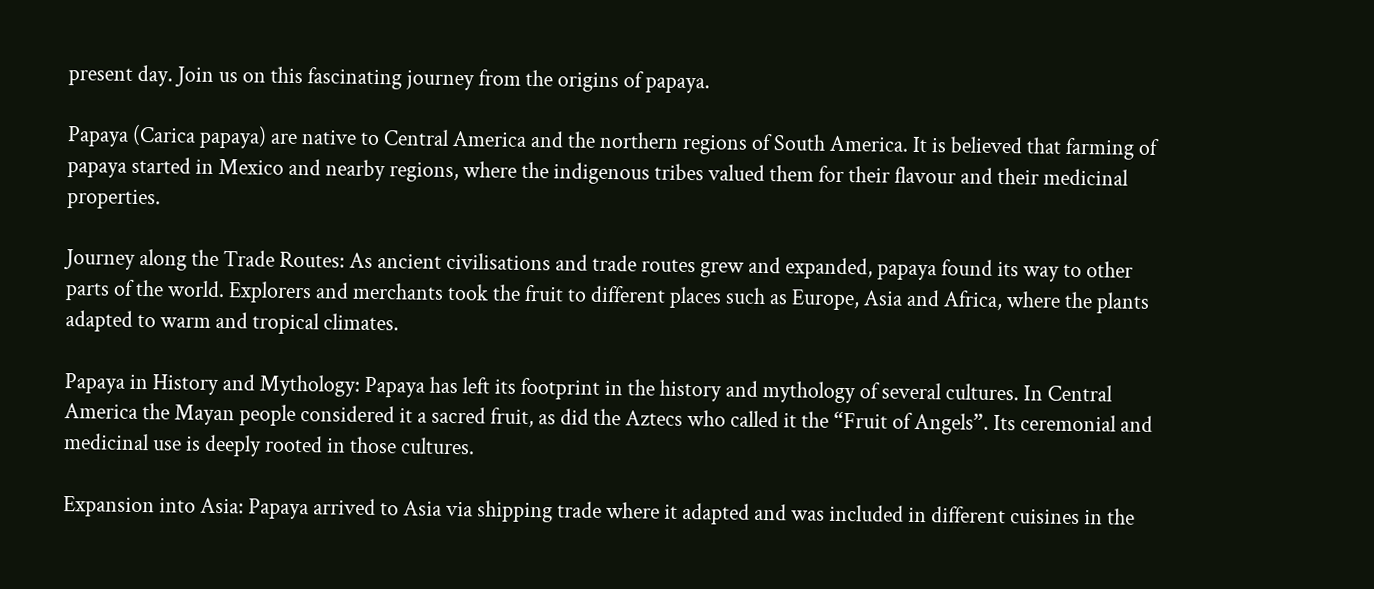present day. Join us on this fascinating journey from the origins of papaya.

Papaya (Carica papaya) are native to Central America and the northern regions of South America. It is believed that farming of papaya started in Mexico and nearby regions, where the indigenous tribes valued them for their flavour and their medicinal properties.

Journey along the Trade Routes: As ancient civilisations and trade routes grew and expanded, papaya found its way to other parts of the world. Explorers and merchants took the fruit to different places such as Europe, Asia and Africa, where the plants adapted to warm and tropical climates.

Papaya in History and Mythology: Papaya has left its footprint in the history and mythology of several cultures. In Central America the Mayan people considered it a sacred fruit, as did the Aztecs who called it the “Fruit of Angels”. Its ceremonial and medicinal use is deeply rooted in those cultures.

Expansion into Asia: Papaya arrived to Asia via shipping trade where it adapted and was included in different cuisines in the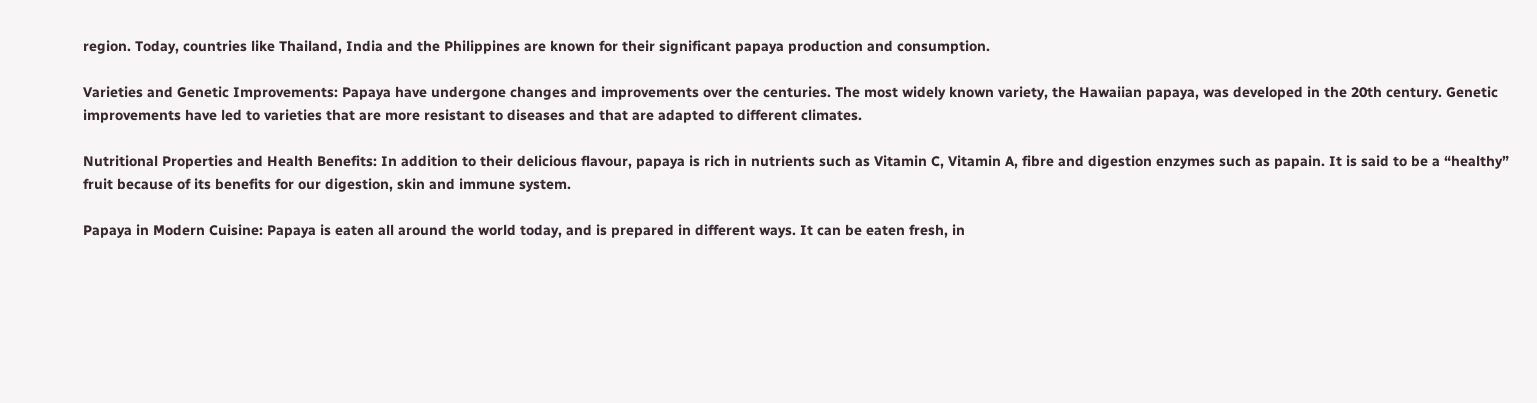region. Today, countries like Thailand, India and the Philippines are known for their significant papaya production and consumption.

Varieties and Genetic Improvements: Papaya have undergone changes and improvements over the centuries. The most widely known variety, the Hawaiian papaya, was developed in the 20th century. Genetic improvements have led to varieties that are more resistant to diseases and that are adapted to different climates.

Nutritional Properties and Health Benefits: In addition to their delicious flavour, papaya is rich in nutrients such as Vitamin C, Vitamin A, fibre and digestion enzymes such as papain. It is said to be a “healthy” fruit because of its benefits for our digestion, skin and immune system.

Papaya in Modern Cuisine: Papaya is eaten all around the world today, and is prepared in different ways. It can be eaten fresh, in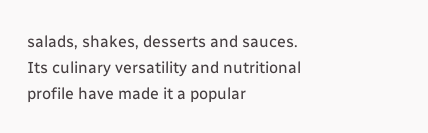salads, shakes, desserts and sauces. Its culinary versatility and nutritional profile have made it a popular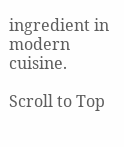ingredient in modern cuisine.

Scroll to Top